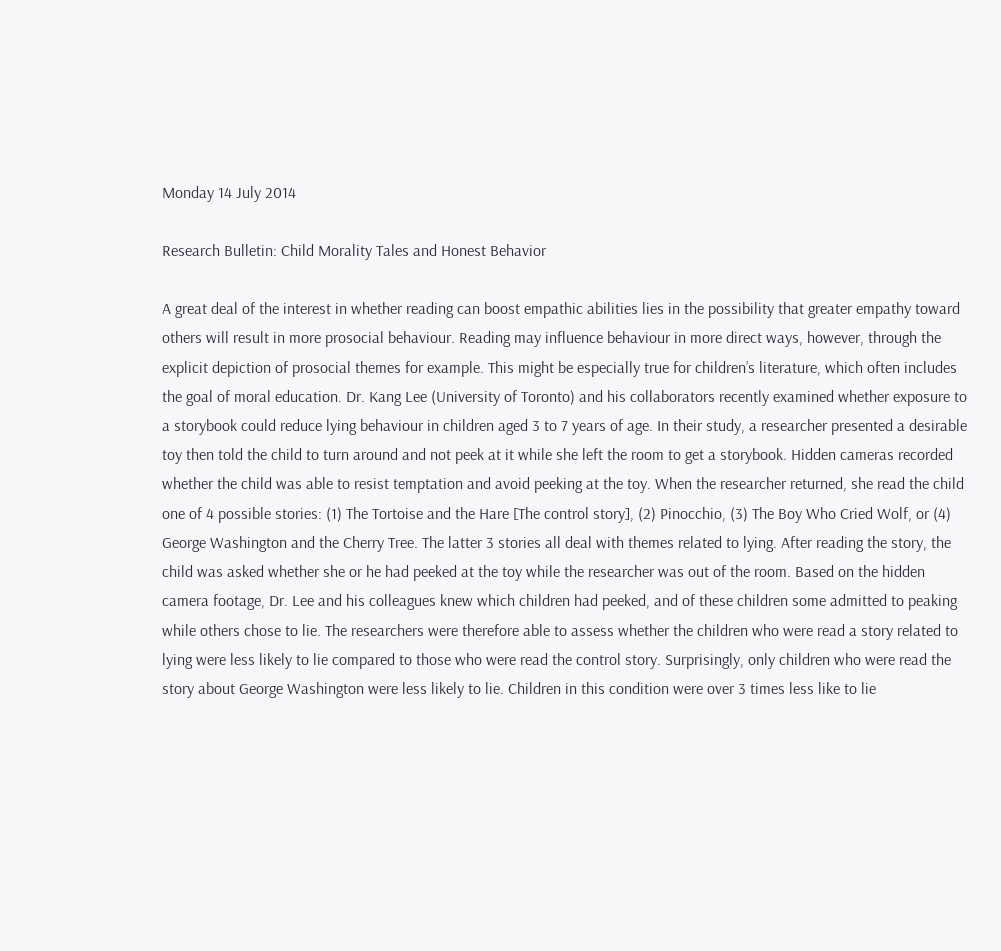Monday 14 July 2014

Research Bulletin: Child Morality Tales and Honest Behavior

A great deal of the interest in whether reading can boost empathic abilities lies in the possibility that greater empathy toward others will result in more prosocial behaviour. Reading may influence behaviour in more direct ways, however, through the explicit depiction of prosocial themes for example. This might be especially true for children’s literature, which often includes the goal of moral education. Dr. Kang Lee (University of Toronto) and his collaborators recently examined whether exposure to a storybook could reduce lying behaviour in children aged 3 to 7 years of age. In their study, a researcher presented a desirable toy then told the child to turn around and not peek at it while she left the room to get a storybook. Hidden cameras recorded whether the child was able to resist temptation and avoid peeking at the toy. When the researcher returned, she read the child one of 4 possible stories: (1) The Tortoise and the Hare [The control story], (2) Pinocchio, (3) The Boy Who Cried Wolf, or (4) George Washington and the Cherry Tree. The latter 3 stories all deal with themes related to lying. After reading the story, the child was asked whether she or he had peeked at the toy while the researcher was out of the room. Based on the hidden camera footage, Dr. Lee and his colleagues knew which children had peeked, and of these children some admitted to peaking while others chose to lie. The researchers were therefore able to assess whether the children who were read a story related to lying were less likely to lie compared to those who were read the control story. Surprisingly, only children who were read the story about George Washington were less likely to lie. Children in this condition were over 3 times less like to lie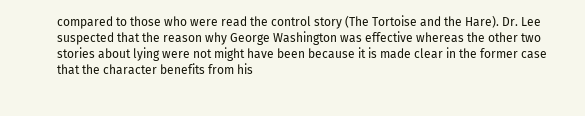compared to those who were read the control story (The Tortoise and the Hare). Dr. Lee suspected that the reason why George Washington was effective whereas the other two stories about lying were not might have been because it is made clear in the former case that the character benefits from his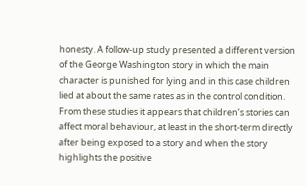honesty. A follow-up study presented a different version of the George Washington story in which the main character is punished for lying and in this case children lied at about the same rates as in the control condition. From these studies it appears that children’s stories can affect moral behaviour, at least in the short-term directly after being exposed to a story and when the story highlights the positive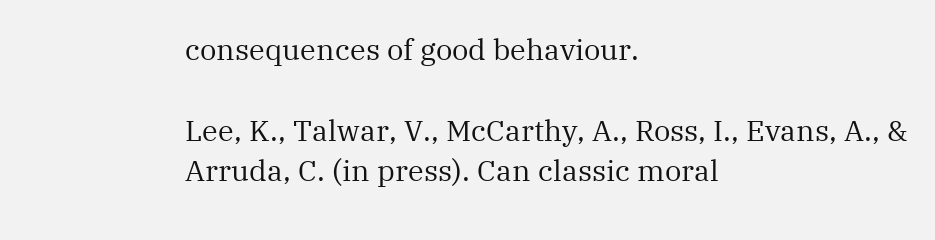consequences of good behaviour.

Lee, K., Talwar, V., McCarthy, A., Ross, I., Evans, A., & Arruda, C. (in press). Can classic moral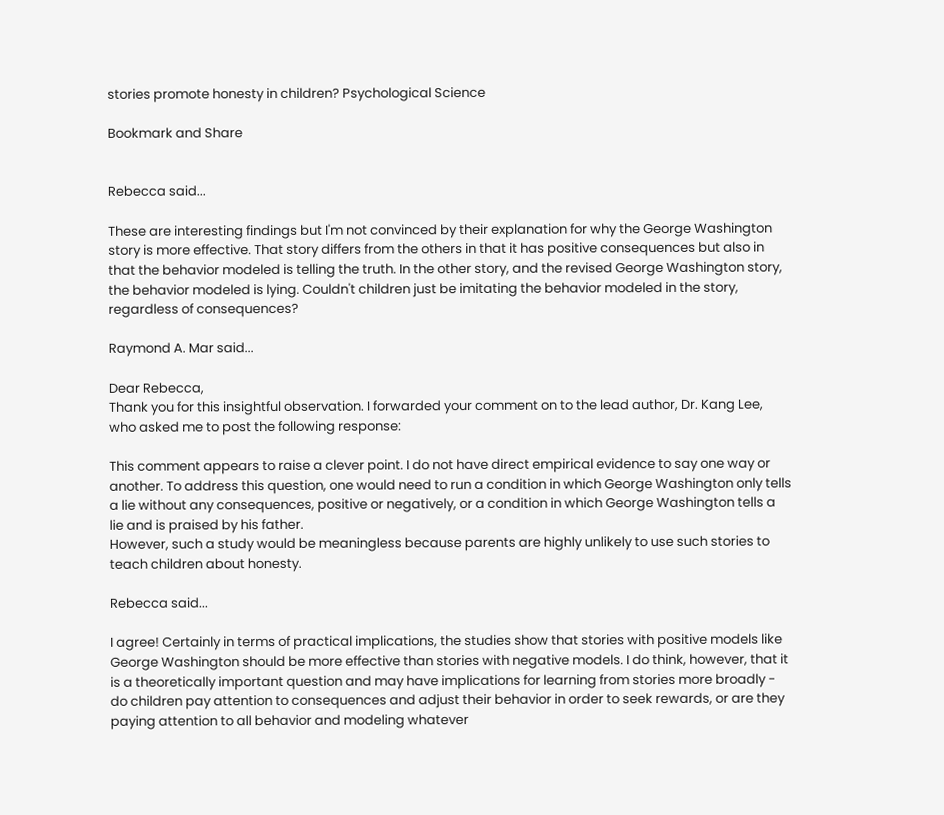stories promote honesty in children? Psychological Science

Bookmark and Share


Rebecca said...

These are interesting findings but I'm not convinced by their explanation for why the George Washington story is more effective. That story differs from the others in that it has positive consequences but also in that the behavior modeled is telling the truth. In the other story, and the revised George Washington story, the behavior modeled is lying. Couldn't children just be imitating the behavior modeled in the story, regardless of consequences?

Raymond A. Mar said...

Dear Rebecca,
Thank you for this insightful observation. I forwarded your comment on to the lead author, Dr. Kang Lee, who asked me to post the following response:

This comment appears to raise a clever point. I do not have direct empirical evidence to say one way or another. To address this question, one would need to run a condition in which George Washington only tells a lie without any consequences, positive or negatively, or a condition in which George Washington tells a lie and is praised by his father.
However, such a study would be meaningless because parents are highly unlikely to use such stories to teach children about honesty.

Rebecca said...

I agree! Certainly in terms of practical implications, the studies show that stories with positive models like George Washington should be more effective than stories with negative models. I do think, however, that it is a theoretically important question and may have implications for learning from stories more broadly - do children pay attention to consequences and adjust their behavior in order to seek rewards, or are they paying attention to all behavior and modeling whatever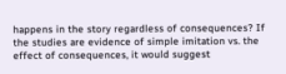happens in the story regardless of consequences? If the studies are evidence of simple imitation vs. the effect of consequences, it would suggest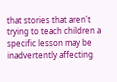that stories that aren't trying to teach children a specific lesson may be inadvertently affecting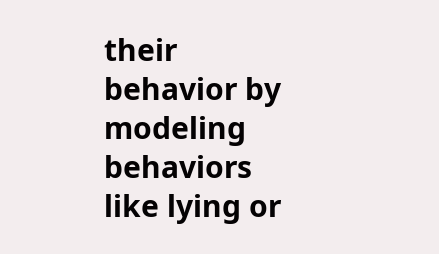their behavior by modeling behaviors like lying or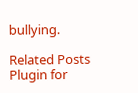bullying.

Related Posts Plugin for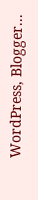WordPress, Blogger...